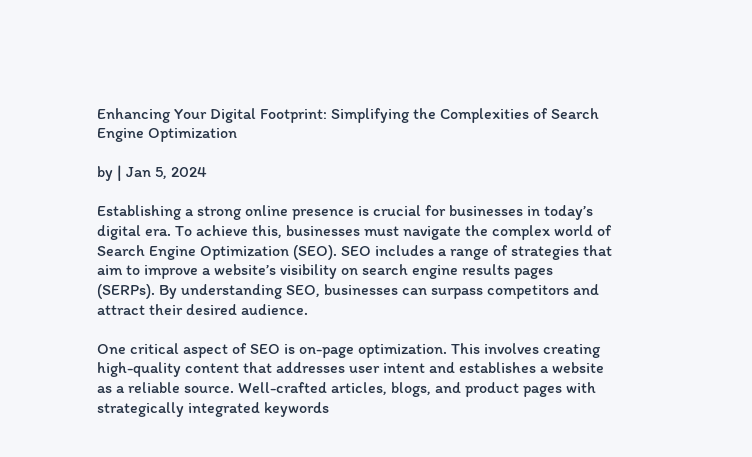Enhancing Your Digital Footprint: Simplifying the Complexities of Search Engine Optimization

by | Jan 5, 2024

Establishing a strong online presence is crucial for businesses in today’s digital era. To achieve this, businesses must navigate the complex world of Search Engine Optimization (SEO). SEO includes a range of strategies that aim to improve a website’s visibility on search engine results pages (SERPs). By understanding SEO, businesses can surpass competitors and attract their desired audience.

One critical aspect of SEO is on-page optimization. This involves creating high-quality content that addresses user intent and establishes a website as a reliable source. Well-crafted articles, blogs, and product pages with strategically integrated keywords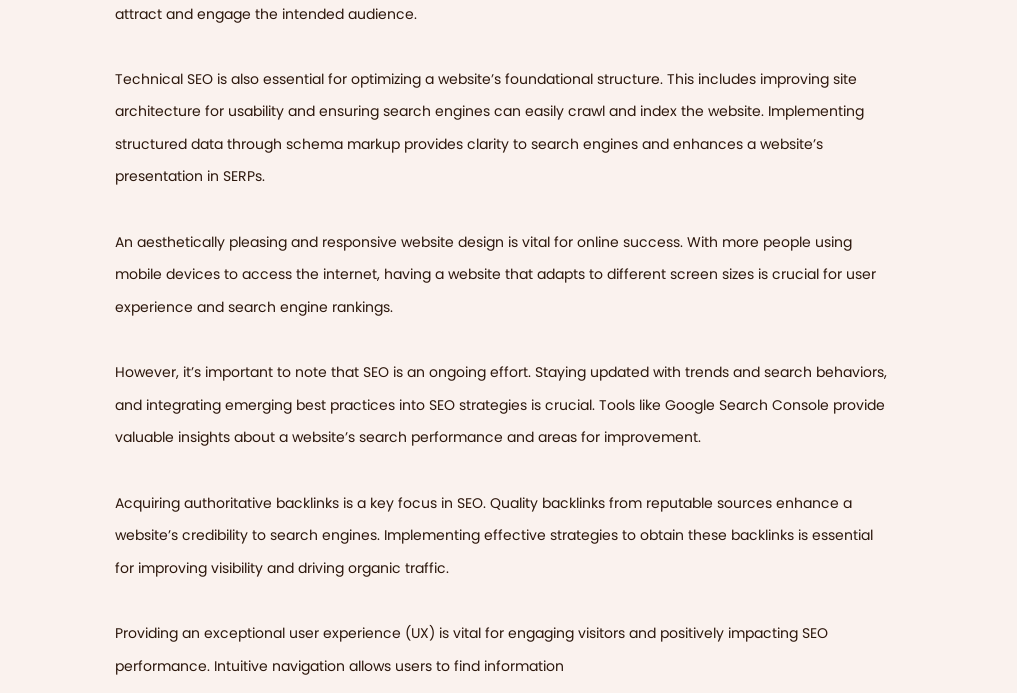attract and engage the intended audience.

Technical SEO is also essential for optimizing a website’s foundational structure. This includes improving site architecture for usability and ensuring search engines can easily crawl and index the website. Implementing structured data through schema markup provides clarity to search engines and enhances a website’s presentation in SERPs.

An aesthetically pleasing and responsive website design is vital for online success. With more people using mobile devices to access the internet, having a website that adapts to different screen sizes is crucial for user experience and search engine rankings.

However, it’s important to note that SEO is an ongoing effort. Staying updated with trends and search behaviors, and integrating emerging best practices into SEO strategies is crucial. Tools like Google Search Console provide valuable insights about a website’s search performance and areas for improvement.

Acquiring authoritative backlinks is a key focus in SEO. Quality backlinks from reputable sources enhance a website’s credibility to search engines. Implementing effective strategies to obtain these backlinks is essential for improving visibility and driving organic traffic.

Providing an exceptional user experience (UX) is vital for engaging visitors and positively impacting SEO performance. Intuitive navigation allows users to find information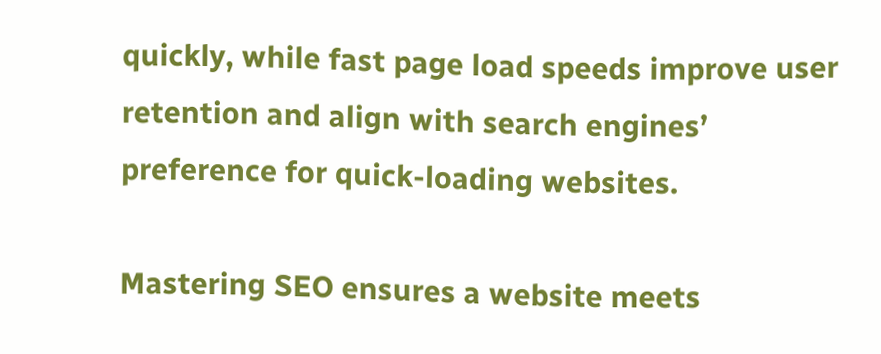quickly, while fast page load speeds improve user retention and align with search engines’ preference for quick-loading websites.

Mastering SEO ensures a website meets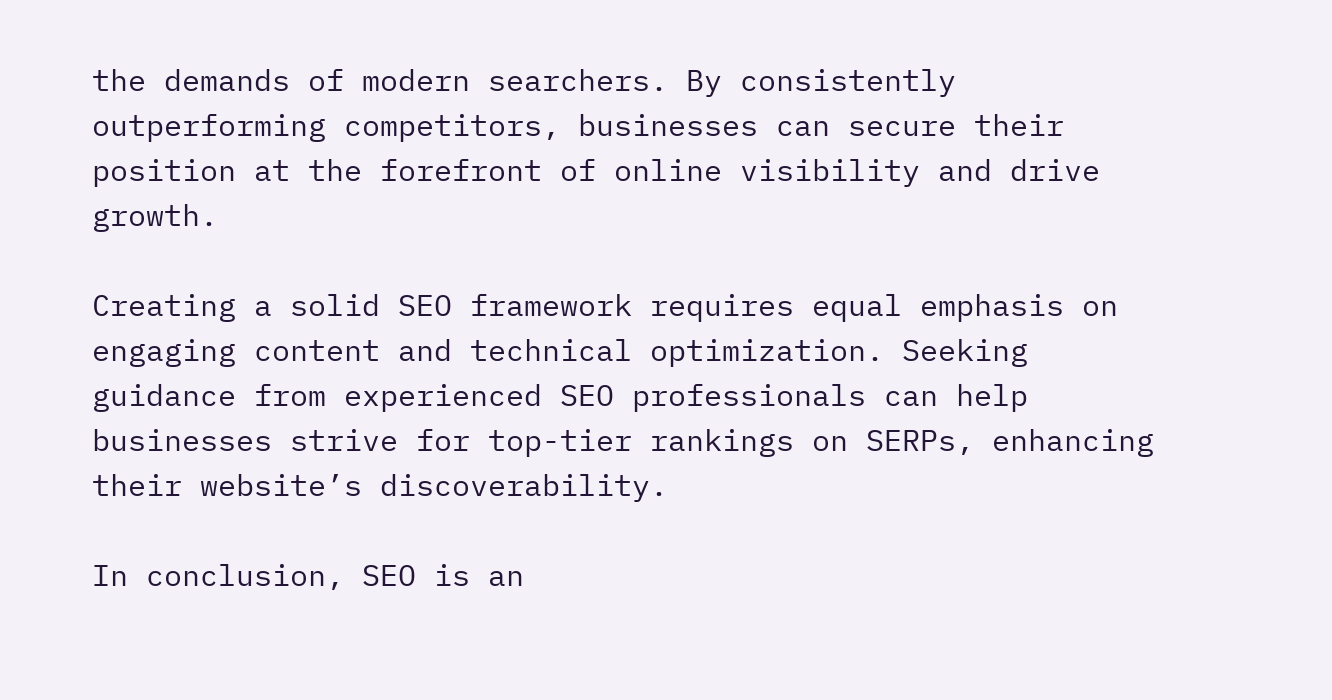the demands of modern searchers. By consistently outperforming competitors, businesses can secure their position at the forefront of online visibility and drive growth.

Creating a solid SEO framework requires equal emphasis on engaging content and technical optimization. Seeking guidance from experienced SEO professionals can help businesses strive for top-tier rankings on SERPs, enhancing their website’s discoverability.

In conclusion, SEO is an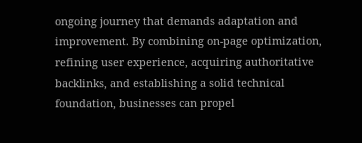ongoing journey that demands adaptation and improvement. By combining on-page optimization, refining user experience, acquiring authoritative backlinks, and establishing a solid technical foundation, businesses can propel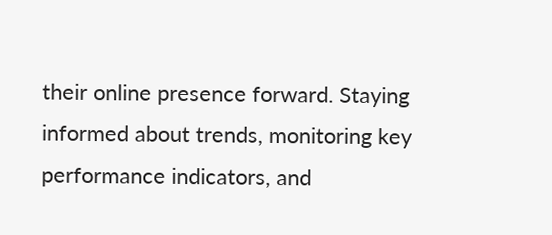their online presence forward. Staying informed about trends, monitoring key performance indicators, and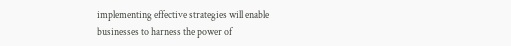implementing effective strategies will enable businesses to harness the power of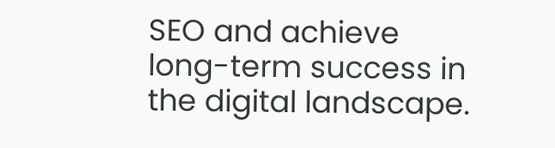SEO and achieve long-term success in the digital landscape.